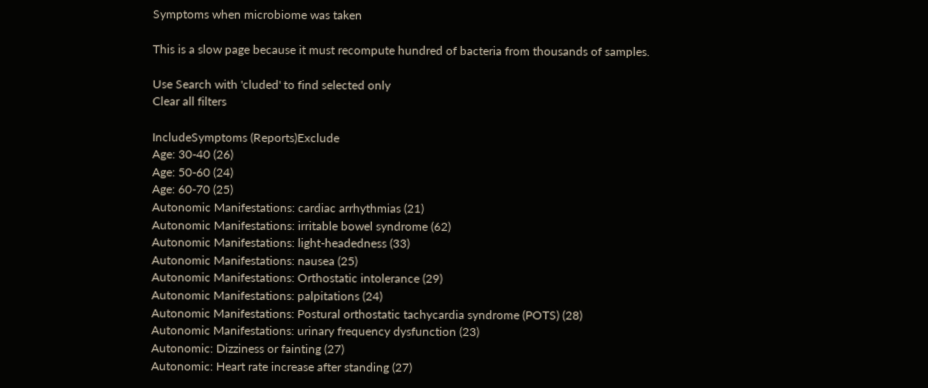Symptoms when microbiome was taken

This is a slow page because it must recompute hundred of bacteria from thousands of samples.

Use Search with 'cluded' to find selected only
Clear all filters

IncludeSymptoms (Reports)Exclude
Age: 30-40 (26)
Age: 50-60 (24)
Age: 60-70 (25)
Autonomic Manifestations: cardiac arrhythmias (21)
Autonomic Manifestations: irritable bowel syndrome (62)
Autonomic Manifestations: light-headedness (33)
Autonomic Manifestations: nausea (25)
Autonomic Manifestations: Orthostatic intolerance (29)
Autonomic Manifestations: palpitations (24)
Autonomic Manifestations: Postural orthostatic tachycardia syndrome (POTS) (28)
Autonomic Manifestations: urinary frequency dysfunction (23)
Autonomic: Dizziness or fainting (27)
Autonomic: Heart rate increase after standing (27)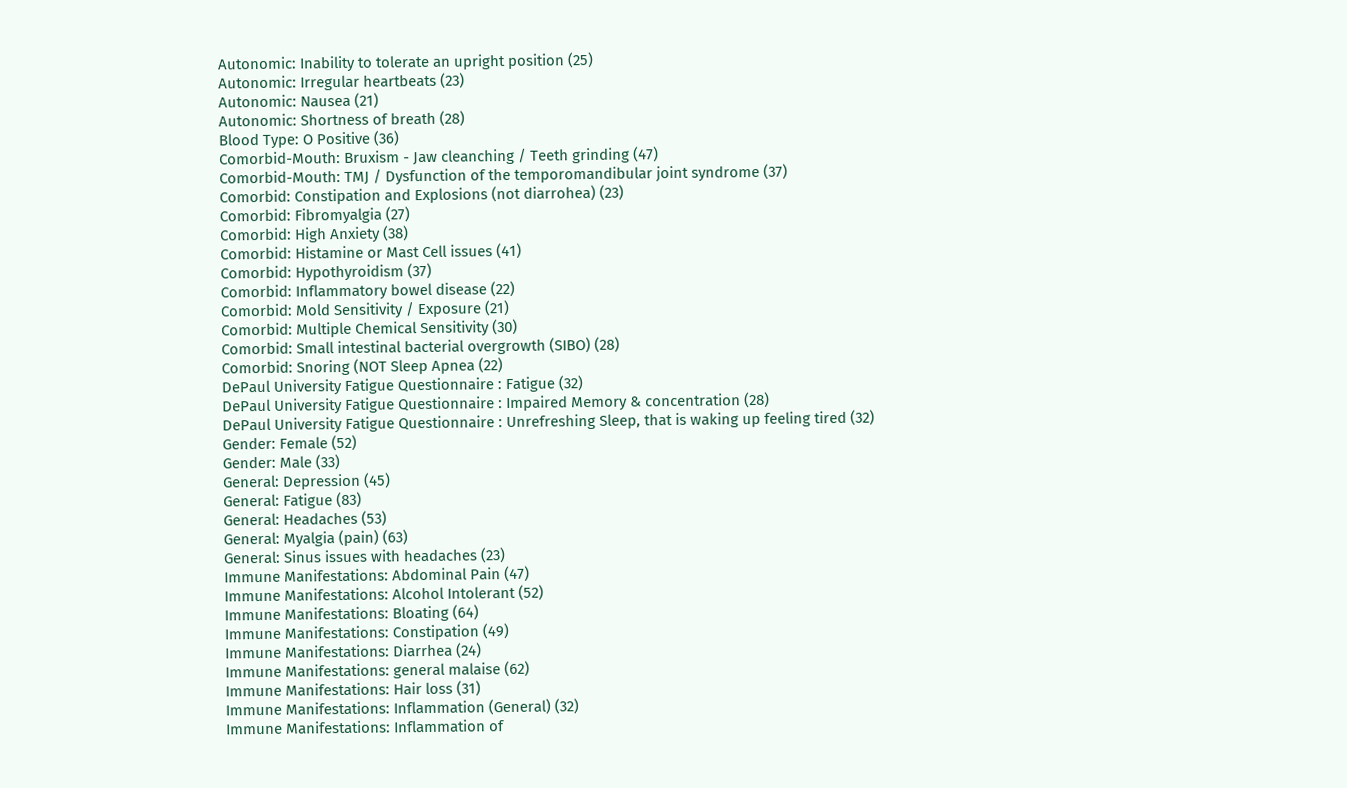Autonomic: Inability to tolerate an upright position (25)
Autonomic: Irregular heartbeats (23)
Autonomic: Nausea (21)
Autonomic: Shortness of breath (28)
Blood Type: O Positive (36)
Comorbid-Mouth: Bruxism - Jaw cleanching / Teeth grinding (47)
Comorbid-Mouth: TMJ / Dysfunction of the temporomandibular joint syndrome (37)
Comorbid: Constipation and Explosions (not diarrohea) (23)
Comorbid: Fibromyalgia (27)
Comorbid: High Anxiety (38)
Comorbid: Histamine or Mast Cell issues (41)
Comorbid: Hypothyroidism (37)
Comorbid: Inflammatory bowel disease (22)
Comorbid: Mold Sensitivity / Exposure (21)
Comorbid: Multiple Chemical Sensitivity (30)
Comorbid: Small intestinal bacterial overgrowth (SIBO) (28)
Comorbid: Snoring (NOT Sleep Apnea (22)
DePaul University Fatigue Questionnaire : Fatigue (32)
DePaul University Fatigue Questionnaire : Impaired Memory & concentration (28)
DePaul University Fatigue Questionnaire : Unrefreshing Sleep, that is waking up feeling tired (32)
Gender: Female (52)
Gender: Male (33)
General: Depression (45)
General: Fatigue (83)
General: Headaches (53)
General: Myalgia (pain) (63)
General: Sinus issues with headaches (23)
Immune Manifestations: Abdominal Pain (47)
Immune Manifestations: Alcohol Intolerant (52)
Immune Manifestations: Bloating (64)
Immune Manifestations: Constipation (49)
Immune Manifestations: Diarrhea (24)
Immune Manifestations: general malaise (62)
Immune Manifestations: Hair loss (31)
Immune Manifestations: Inflammation (General) (32)
Immune Manifestations: Inflammation of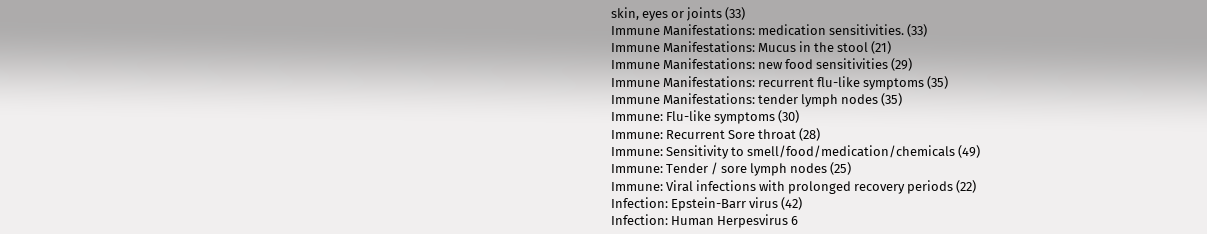skin, eyes or joints (33)
Immune Manifestations: medication sensitivities. (33)
Immune Manifestations: Mucus in the stool (21)
Immune Manifestations: new food sensitivities (29)
Immune Manifestations: recurrent flu-like symptoms (35)
Immune Manifestations: tender lymph nodes (35)
Immune: Flu-like symptoms (30)
Immune: Recurrent Sore throat (28)
Immune: Sensitivity to smell/food/medication/chemicals (49)
Immune: Tender / sore lymph nodes (25)
Immune: Viral infections with prolonged recovery periods (22)
Infection: Epstein-Barr virus (42)
Infection: Human Herpesvirus 6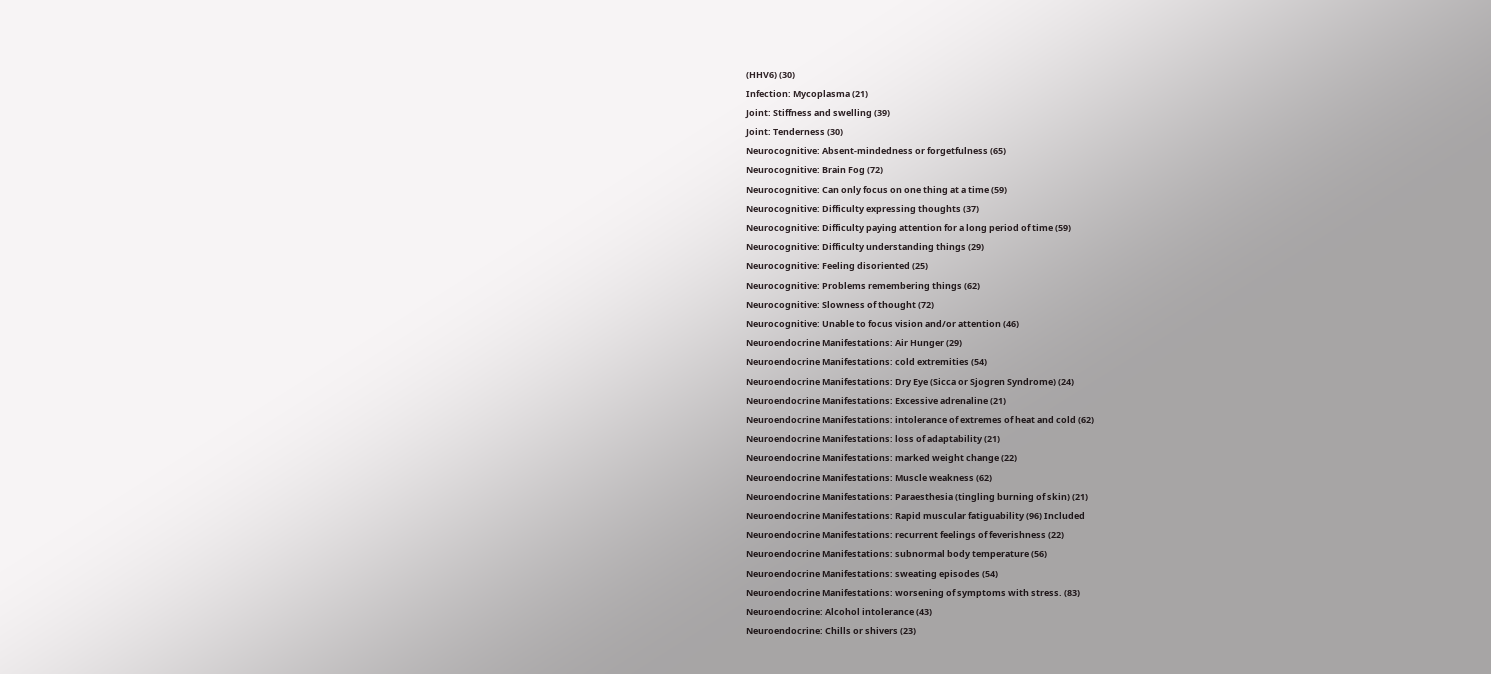(HHV6) (30)
Infection: Mycoplasma (21)
Joint: Stiffness and swelling (39)
Joint: Tenderness (30)
Neurocognitive: Absent-mindedness or forgetfulness (65)
Neurocognitive: Brain Fog (72)
Neurocognitive: Can only focus on one thing at a time (59)
Neurocognitive: Difficulty expressing thoughts (37)
Neurocognitive: Difficulty paying attention for a long period of time (59)
Neurocognitive: Difficulty understanding things (29)
Neurocognitive: Feeling disoriented (25)
Neurocognitive: Problems remembering things (62)
Neurocognitive: Slowness of thought (72)
Neurocognitive: Unable to focus vision and/or attention (46)
Neuroendocrine Manifestations: Air Hunger (29)
Neuroendocrine Manifestations: cold extremities (54)
Neuroendocrine Manifestations: Dry Eye (Sicca or Sjogren Syndrome) (24)
Neuroendocrine Manifestations: Excessive adrenaline (21)
Neuroendocrine Manifestations: intolerance of extremes of heat and cold (62)
Neuroendocrine Manifestations: loss of adaptability (21)
Neuroendocrine Manifestations: marked weight change (22)
Neuroendocrine Manifestations: Muscle weakness (62)
Neuroendocrine Manifestations: Paraesthesia (tingling burning of skin) (21)
Neuroendocrine Manifestations: Rapid muscular fatiguability (96) Included
Neuroendocrine Manifestations: recurrent feelings of feverishness (22)
Neuroendocrine Manifestations: subnormal body temperature (56)
Neuroendocrine Manifestations: sweating episodes (54)
Neuroendocrine Manifestations: worsening of symptoms with stress. (83)
Neuroendocrine: Alcohol intolerance (43)
Neuroendocrine: Chills or shivers (23)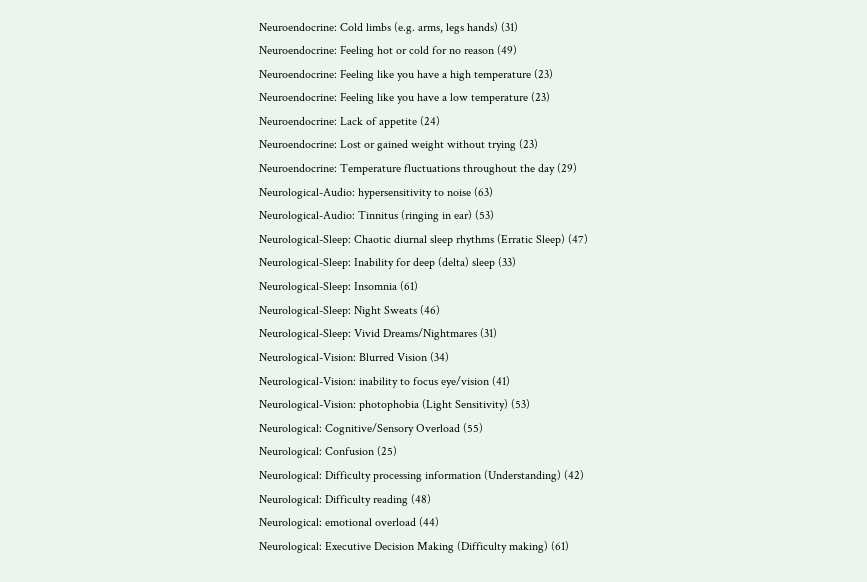Neuroendocrine: Cold limbs (e.g. arms, legs hands) (31)
Neuroendocrine: Feeling hot or cold for no reason (49)
Neuroendocrine: Feeling like you have a high temperature (23)
Neuroendocrine: Feeling like you have a low temperature (23)
Neuroendocrine: Lack of appetite (24)
Neuroendocrine: Lost or gained weight without trying (23)
Neuroendocrine: Temperature fluctuations throughout the day (29)
Neurological-Audio: hypersensitivity to noise (63)
Neurological-Audio: Tinnitus (ringing in ear) (53)
Neurological-Sleep: Chaotic diurnal sleep rhythms (Erratic Sleep) (47)
Neurological-Sleep: Inability for deep (delta) sleep (33)
Neurological-Sleep: Insomnia (61)
Neurological-Sleep: Night Sweats (46)
Neurological-Sleep: Vivid Dreams/Nightmares (31)
Neurological-Vision: Blurred Vision (34)
Neurological-Vision: inability to focus eye/vision (41)
Neurological-Vision: photophobia (Light Sensitivity) (53)
Neurological: Cognitive/Sensory Overload (55)
Neurological: Confusion (25)
Neurological: Difficulty processing information (Understanding) (42)
Neurological: Difficulty reading (48)
Neurological: emotional overload (44)
Neurological: Executive Decision Making (Difficulty making) (61)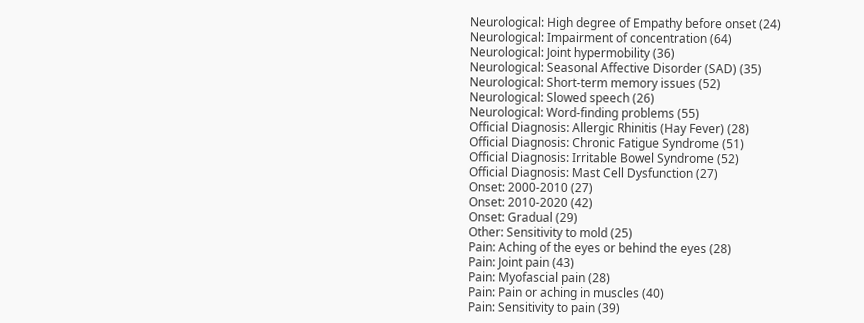Neurological: High degree of Empathy before onset (24)
Neurological: Impairment of concentration (64)
Neurological: Joint hypermobility (36)
Neurological: Seasonal Affective Disorder (SAD) (35)
Neurological: Short-term memory issues (52)
Neurological: Slowed speech (26)
Neurological: Word-finding problems (55)
Official Diagnosis: Allergic Rhinitis (Hay Fever) (28)
Official Diagnosis: Chronic Fatigue Syndrome (51)
Official Diagnosis: Irritable Bowel Syndrome (52)
Official Diagnosis: Mast Cell Dysfunction (27)
Onset: 2000-2010 (27)
Onset: 2010-2020 (42)
Onset: Gradual (29)
Other: Sensitivity to mold (25)
Pain: Aching of the eyes or behind the eyes (28)
Pain: Joint pain (43)
Pain: Myofascial pain (28)
Pain: Pain or aching in muscles (40)
Pain: Sensitivity to pain (39)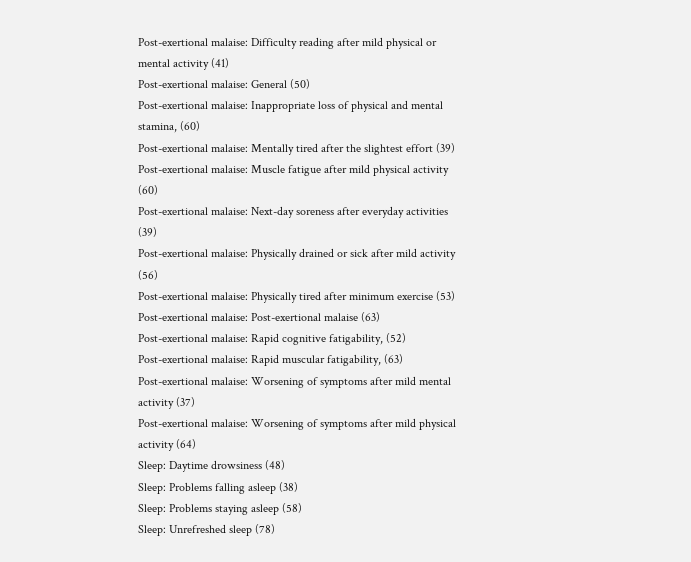Post-exertional malaise: Difficulty reading after mild physical or mental activity (41)
Post-exertional malaise: General (50)
Post-exertional malaise: Inappropriate loss of physical and mental stamina, (60)
Post-exertional malaise: Mentally tired after the slightest effort (39)
Post-exertional malaise: Muscle fatigue after mild physical activity (60)
Post-exertional malaise: Next-day soreness after everyday activities (39)
Post-exertional malaise: Physically drained or sick after mild activity (56)
Post-exertional malaise: Physically tired after minimum exercise (53)
Post-exertional malaise: Post-exertional malaise (63)
Post-exertional malaise: Rapid cognitive fatigability, (52)
Post-exertional malaise: Rapid muscular fatigability, (63)
Post-exertional malaise: Worsening of symptoms after mild mental activity (37)
Post-exertional malaise: Worsening of symptoms after mild physical activity (64)
Sleep: Daytime drowsiness (48)
Sleep: Problems falling asleep (38)
Sleep: Problems staying asleep (58)
Sleep: Unrefreshed sleep (78)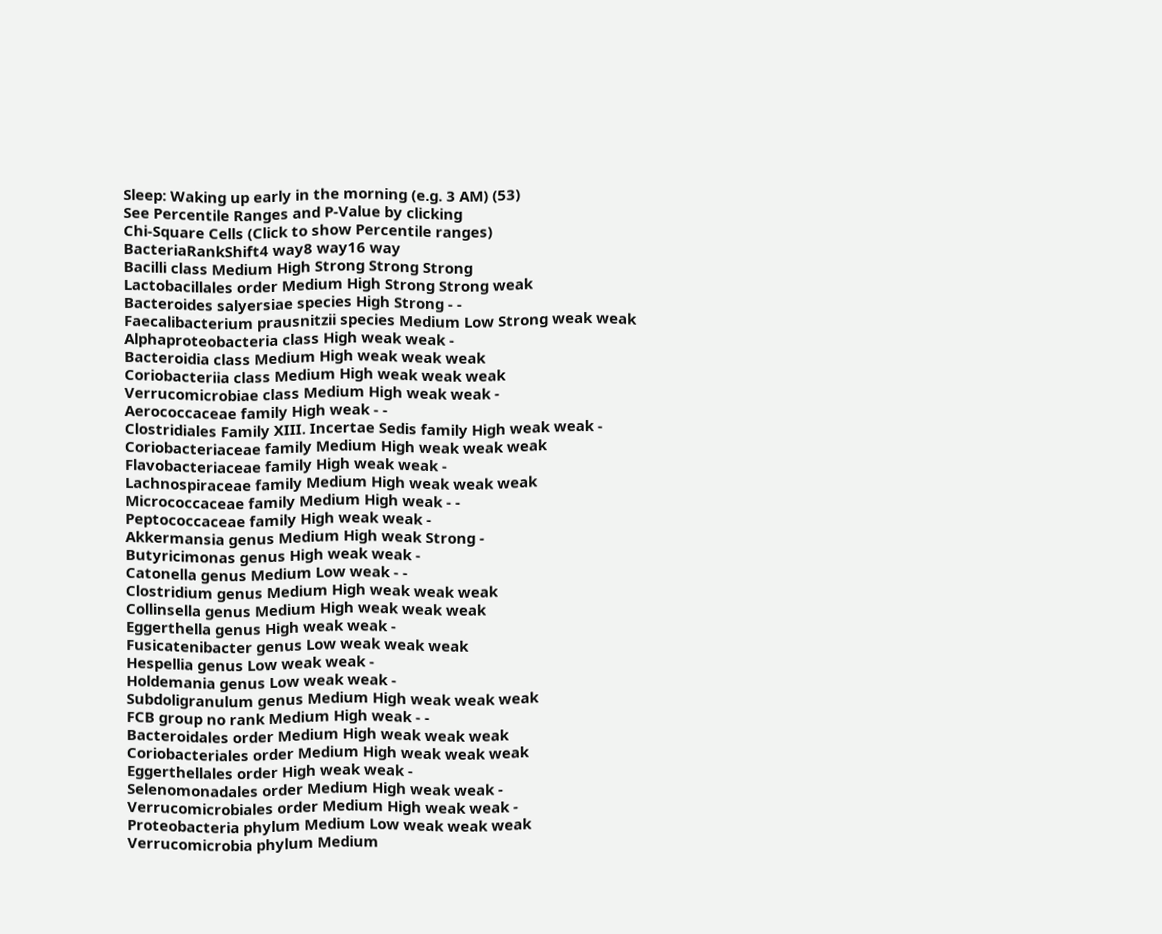Sleep: Waking up early in the morning (e.g. 3 AM) (53)
See Percentile Ranges and P-Value by clicking
Chi-Square Cells (Click to show Percentile ranges)
BacteriaRankShift4 way8 way16 way
Bacilli class Medium High Strong Strong Strong
Lactobacillales order Medium High Strong Strong weak
Bacteroides salyersiae species High Strong - -
Faecalibacterium prausnitzii species Medium Low Strong weak weak
Alphaproteobacteria class High weak weak -
Bacteroidia class Medium High weak weak weak
Coriobacteriia class Medium High weak weak weak
Verrucomicrobiae class Medium High weak weak -
Aerococcaceae family High weak - -
Clostridiales Family XIII. Incertae Sedis family High weak weak -
Coriobacteriaceae family Medium High weak weak weak
Flavobacteriaceae family High weak weak -
Lachnospiraceae family Medium High weak weak weak
Micrococcaceae family Medium High weak - -
Peptococcaceae family High weak weak -
Akkermansia genus Medium High weak Strong -
Butyricimonas genus High weak weak -
Catonella genus Medium Low weak - -
Clostridium genus Medium High weak weak weak
Collinsella genus Medium High weak weak weak
Eggerthella genus High weak weak -
Fusicatenibacter genus Low weak weak weak
Hespellia genus Low weak weak -
Holdemania genus Low weak weak -
Subdoligranulum genus Medium High weak weak weak
FCB group no rank Medium High weak - -
Bacteroidales order Medium High weak weak weak
Coriobacteriales order Medium High weak weak weak
Eggerthellales order High weak weak -
Selenomonadales order Medium High weak weak -
Verrucomicrobiales order Medium High weak weak -
Proteobacteria phylum Medium Low weak weak weak
Verrucomicrobia phylum Medium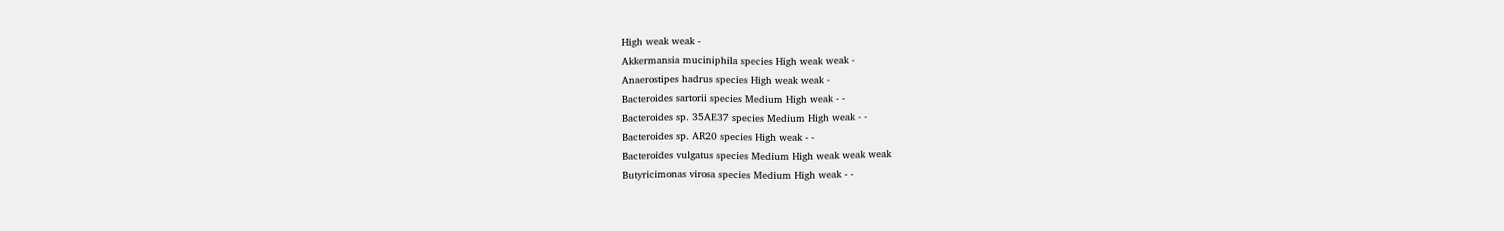High weak weak -
Akkermansia muciniphila species High weak weak -
Anaerostipes hadrus species High weak weak -
Bacteroides sartorii species Medium High weak - -
Bacteroides sp. 35AE37 species Medium High weak - -
Bacteroides sp. AR20 species High weak - -
Bacteroides vulgatus species Medium High weak weak weak
Butyricimonas virosa species Medium High weak - -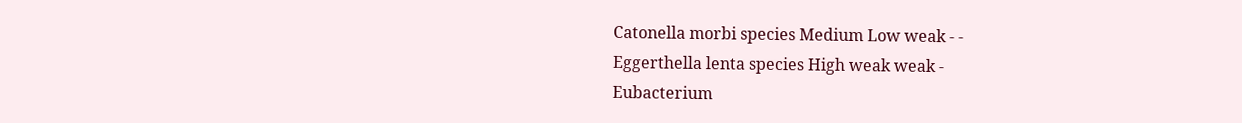Catonella morbi species Medium Low weak - -
Eggerthella lenta species High weak weak -
Eubacterium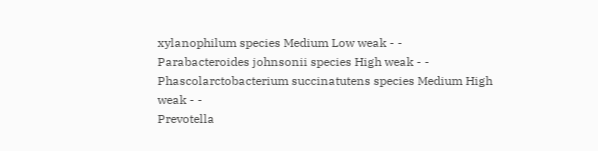xylanophilum species Medium Low weak - -
Parabacteroides johnsonii species High weak - -
Phascolarctobacterium succinatutens species Medium High weak - -
Prevotella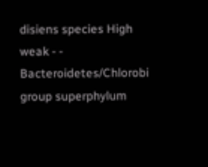disiens species High weak - -
Bacteroidetes/Chlorobi group superphylum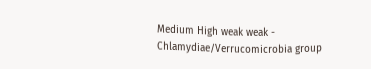Medium High weak weak -
Chlamydiae/Verrucomicrobia group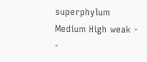superphylum Medium High weak - -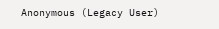Anonymous (Legacy User)